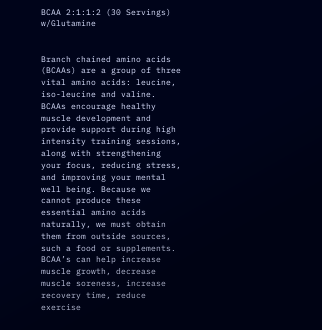BCAA 2:1:1:2 (30 Servings) w/Glutamine


Branch chained amino acids (BCAAs) are a group of three vital amino acids: leucine, iso-leucine and valine. BCAAs encourage healthy muscle development and provide support during high intensity training sessions, along with strengthening your focus, reducing stress, and improving your mental well being. Because we cannot produce these essential amino acids naturally, we must obtain them from outside sources, such a food or supplements. BCAA’s can help increase muscle growth, decrease muscle soreness, increase recovery time, reduce exercise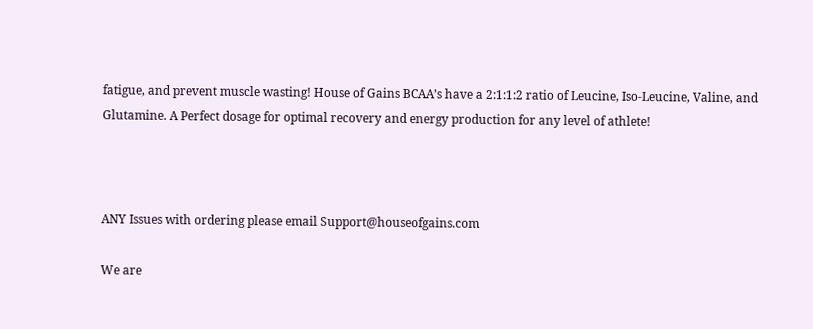fatigue, and prevent muscle wasting! House of Gains BCAA’s have a 2:1:1:2 ratio of Leucine, Iso-Leucine, Valine, and Glutamine. A Perfect dosage for optimal recovery and energy production for any level of athlete!



ANY Issues with ordering please email Support@houseofgains.com

We are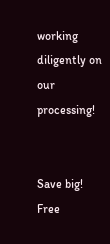working diligently on our processing!


Save big! Free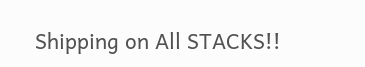Shipping on All STACKS!!